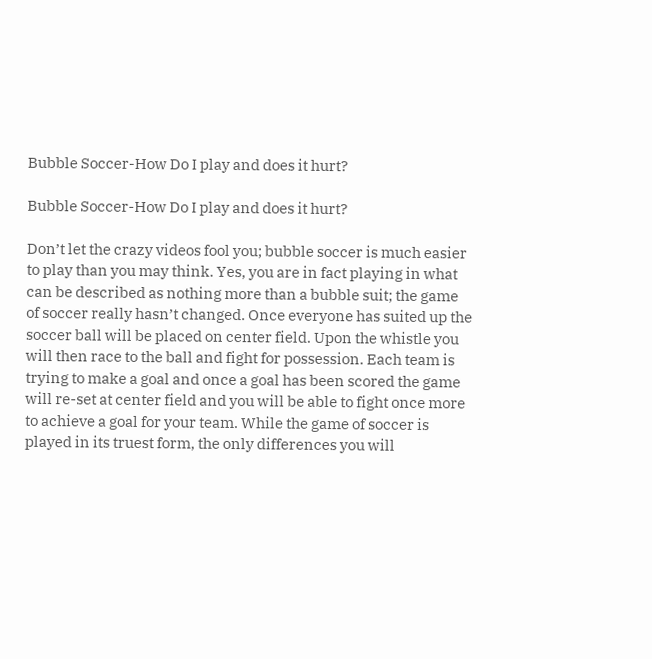Bubble Soccer-How Do I play and does it hurt?

Bubble Soccer-How Do I play and does it hurt?

Don’t let the crazy videos fool you; bubble soccer is much easier to play than you may think. Yes, you are in fact playing in what can be described as nothing more than a bubble suit; the game of soccer really hasn’t changed. Once everyone has suited up the soccer ball will be placed on center field. Upon the whistle you will then race to the ball and fight for possession. Each team is trying to make a goal and once a goal has been scored the game will re-set at center field and you will be able to fight once more to achieve a goal for your team. While the game of soccer is played in its truest form, the only differences you will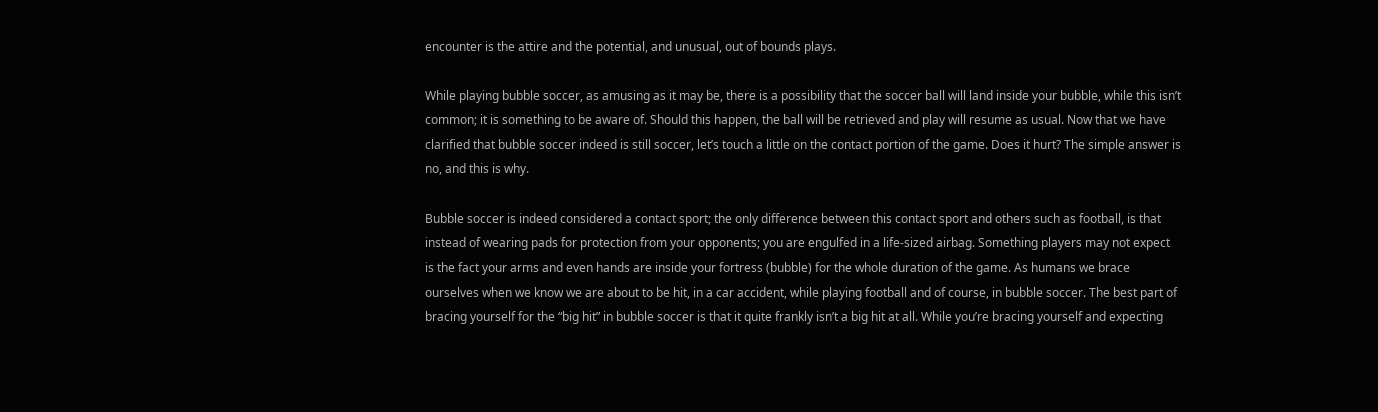encounter is the attire and the potential, and unusual, out of bounds plays.

While playing bubble soccer, as amusing as it may be, there is a possibility that the soccer ball will land inside your bubble, while this isn’t common; it is something to be aware of. Should this happen, the ball will be retrieved and play will resume as usual. Now that we have clarified that bubble soccer indeed is still soccer, let’s touch a little on the contact portion of the game. Does it hurt? The simple answer is no, and this is why.

Bubble soccer is indeed considered a contact sport; the only difference between this contact sport and others such as football, is that instead of wearing pads for protection from your opponents; you are engulfed in a life-sized airbag. Something players may not expect is the fact your arms and even hands are inside your fortress (bubble) for the whole duration of the game. As humans we brace ourselves when we know we are about to be hit, in a car accident, while playing football and of course, in bubble soccer. The best part of bracing yourself for the “big hit” in bubble soccer is that it quite frankly isn’t a big hit at all. While you’re bracing yourself and expecting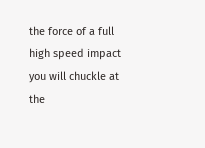the force of a full high speed impact you will chuckle at the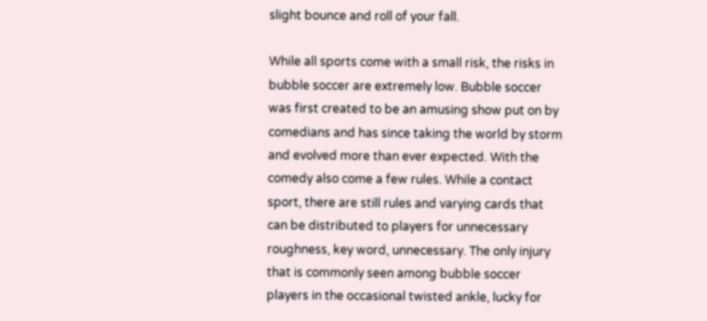slight bounce and roll of your fall.

While all sports come with a small risk, the risks in bubble soccer are extremely low. Bubble soccer was first created to be an amusing show put on by comedians and has since taking the world by storm and evolved more than ever expected. With the comedy also come a few rules. While a contact sport, there are still rules and varying cards that can be distributed to players for unnecessary roughness, key word, unnecessary. The only injury that is commonly seen among bubble soccer players in the occasional twisted ankle, lucky for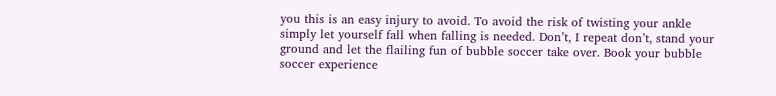you this is an easy injury to avoid. To avoid the risk of twisting your ankle simply let yourself fall when falling is needed. Don’t, I repeat don’t, stand your ground and let the flailing fun of bubble soccer take over. Book your bubble soccer experience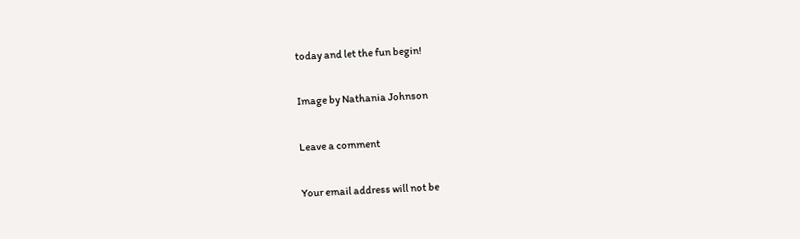today and let the fun begin!

Image by Nathania Johnson

Leave a comment

Your email address will not be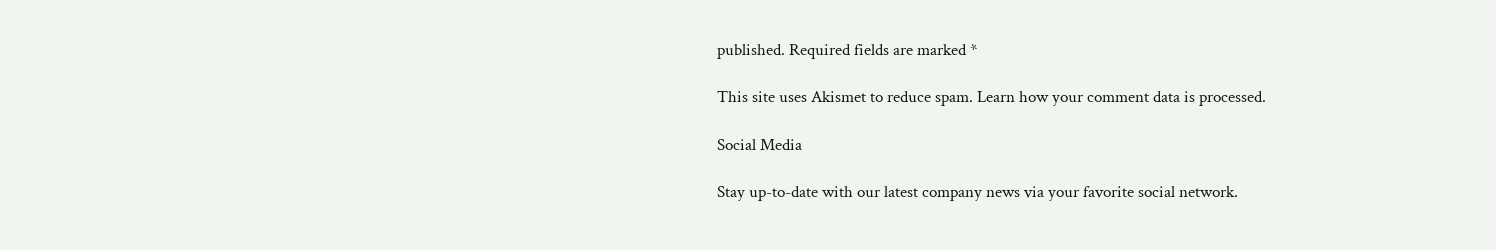published. Required fields are marked *

This site uses Akismet to reduce spam. Learn how your comment data is processed.

Social Media

Stay up-to-date with our latest company news via your favorite social network.